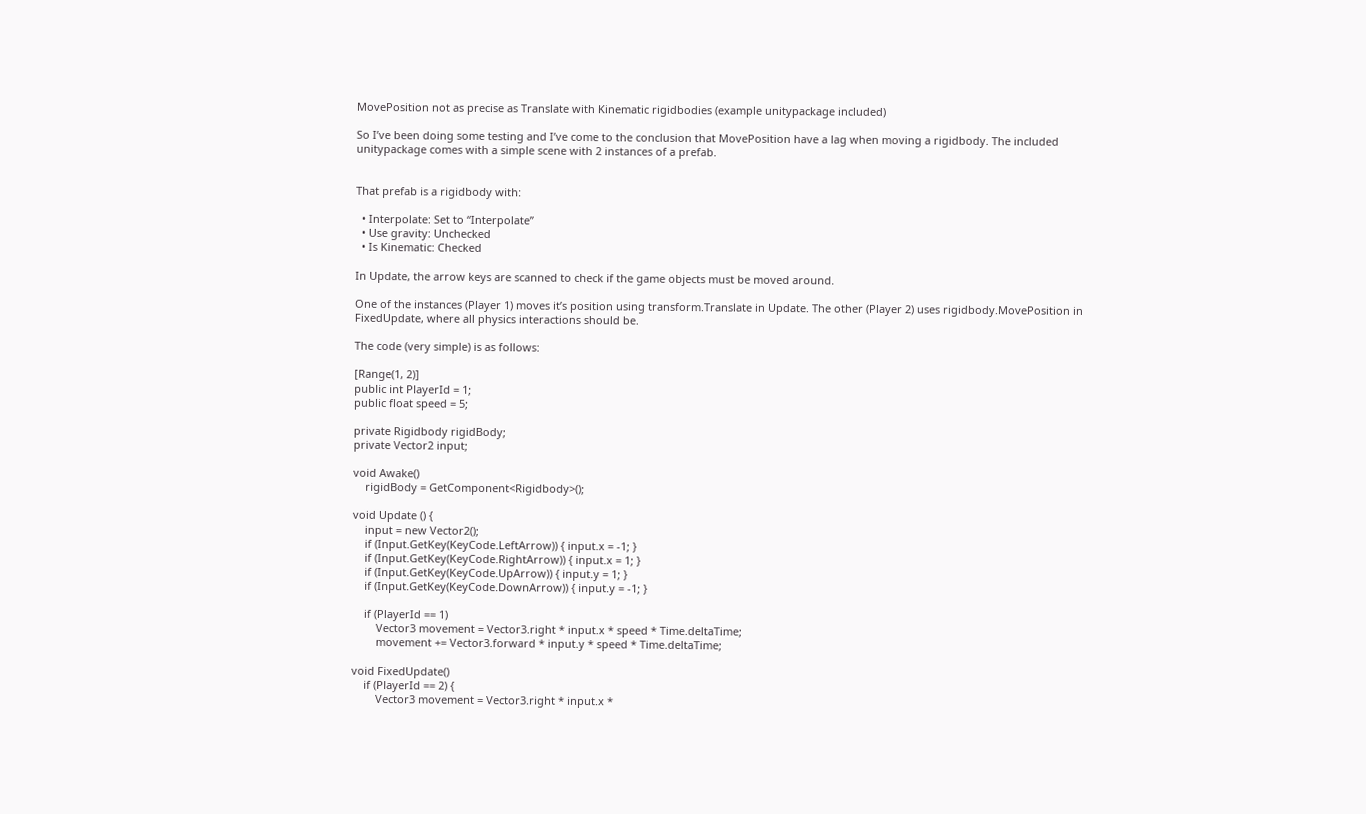MovePosition not as precise as Translate with Kinematic rigidbodies (example unitypackage included)

So I’ve been doing some testing and I’ve come to the conclusion that MovePosition have a lag when moving a rigidbody. The included unitypackage comes with a simple scene with 2 instances of a prefab.


That prefab is a rigidbody with:

  • Interpolate: Set to “Interpolate”
  • Use gravity: Unchecked
  • Is Kinematic: Checked

In Update, the arrow keys are scanned to check if the game objects must be moved around.

One of the instances (Player 1) moves it’s position using transform.Translate in Update. The other (Player 2) uses rigidbody.MovePosition in FixedUpdate, where all physics interactions should be.

The code (very simple) is as follows:

[Range(1, 2)]
public int PlayerId = 1;
public float speed = 5;

private Rigidbody rigidBody;
private Vector2 input;

void Awake()
    rigidBody = GetComponent<Rigidbody>();

void Update () {
    input = new Vector2();
    if (Input.GetKey(KeyCode.LeftArrow)) { input.x = -1; }
    if (Input.GetKey(KeyCode.RightArrow)) { input.x = 1; }
    if (Input.GetKey(KeyCode.UpArrow)) { input.y = 1; }
    if (Input.GetKey(KeyCode.DownArrow)) { input.y = -1; }

    if (PlayerId == 1)
        Vector3 movement = Vector3.right * input.x * speed * Time.deltaTime;
        movement += Vector3.forward * input.y * speed * Time.deltaTime;

void FixedUpdate()
    if (PlayerId == 2) {
        Vector3 movement = Vector3.right * input.x *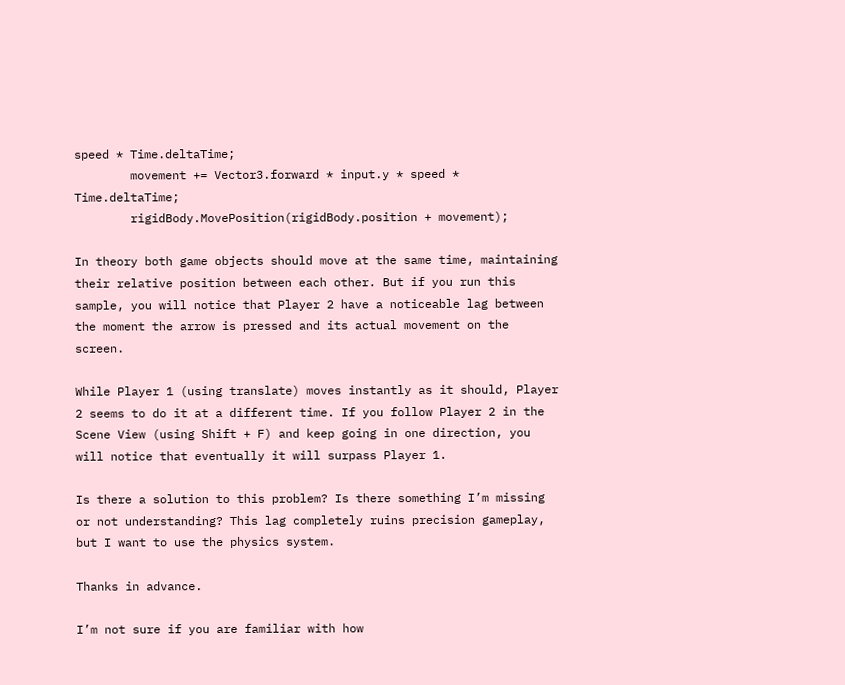speed * Time.deltaTime;
        movement += Vector3.forward * input.y * speed * Time.deltaTime;
        rigidBody.MovePosition(rigidBody.position + movement);

In theory both game objects should move at the same time, maintaining their relative position between each other. But if you run this sample, you will notice that Player 2 have a noticeable lag between the moment the arrow is pressed and its actual movement on the screen.

While Player 1 (using translate) moves instantly as it should, Player 2 seems to do it at a different time. If you follow Player 2 in the Scene View (using Shift + F) and keep going in one direction, you will notice that eventually it will surpass Player 1.

Is there a solution to this problem? Is there something I’m missing or not understanding? This lag completely ruins precision gameplay, but I want to use the physics system.

Thanks in advance.

I’m not sure if you are familiar with how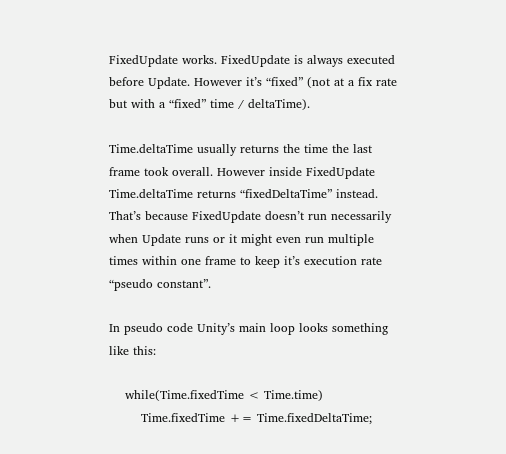FixedUpdate works. FixedUpdate is always executed before Update. However it’s “fixed” (not at a fix rate but with a “fixed” time / deltaTime).

Time.deltaTime usually returns the time the last frame took overall. However inside FixedUpdate Time.deltaTime returns “fixedDeltaTime” instead. That’s because FixedUpdate doesn’t run necessarily when Update runs or it might even run multiple times within one frame to keep it’s execution rate “pseudo constant”.

In pseudo code Unity’s main loop looks something like this:

    while(Time.fixedTime < Time.time)
        Time.fixedTime += Time.fixedDeltaTime;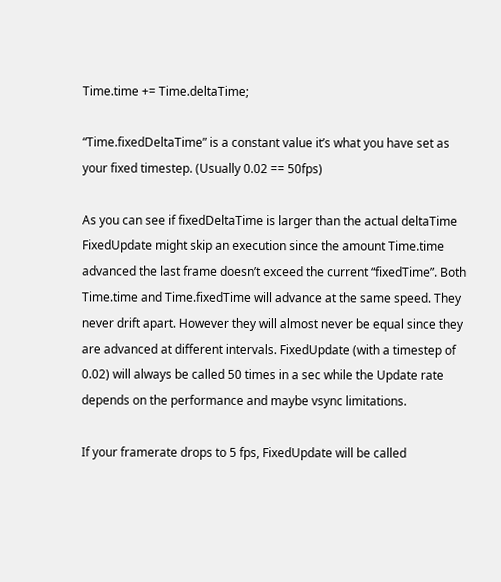Time.time += Time.deltaTime;

“Time.fixedDeltaTime” is a constant value it’s what you have set as your fixed timestep. (Usually 0.02 == 50fps)

As you can see if fixedDeltaTime is larger than the actual deltaTime FixedUpdate might skip an execution since the amount Time.time advanced the last frame doesn’t exceed the current “fixedTime”. Both Time.time and Time.fixedTime will advance at the same speed. They never drift apart. However they will almost never be equal since they are advanced at different intervals. FixedUpdate (with a timestep of 0.02) will always be called 50 times in a sec while the Update rate depends on the performance and maybe vsync limitations.

If your framerate drops to 5 fps, FixedUpdate will be called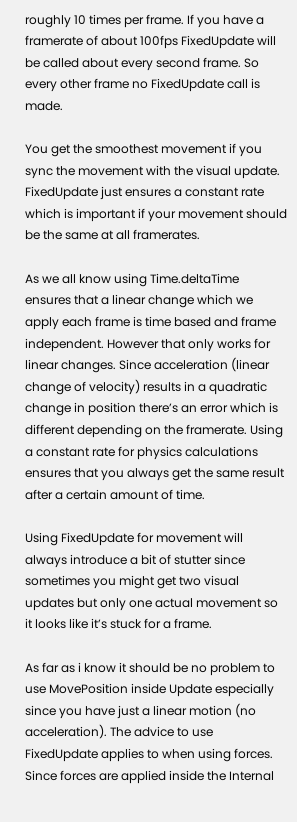roughly 10 times per frame. If you have a framerate of about 100fps FixedUpdate will be called about every second frame. So every other frame no FixedUpdate call is made.

You get the smoothest movement if you sync the movement with the visual update. FixedUpdate just ensures a constant rate which is important if your movement should be the same at all framerates.

As we all know using Time.deltaTime ensures that a linear change which we apply each frame is time based and frame independent. However that only works for linear changes. Since acceleration (linear change of velocity) results in a quadratic change in position there’s an error which is different depending on the framerate. Using a constant rate for physics calculations ensures that you always get the same result after a certain amount of time.

Using FixedUpdate for movement will always introduce a bit of stutter since sometimes you might get two visual updates but only one actual movement so it looks like it’s stuck for a frame.

As far as i know it should be no problem to use MovePosition inside Update especially since you have just a linear motion (no acceleration). The advice to use FixedUpdate applies to when using forces. Since forces are applied inside the Internal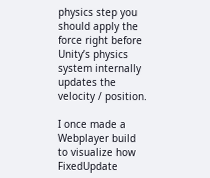physics step you should apply the force right before Unity’s physics system internally updates the velocity / position.

I once made a Webplayer build to visualize how FixedUpdate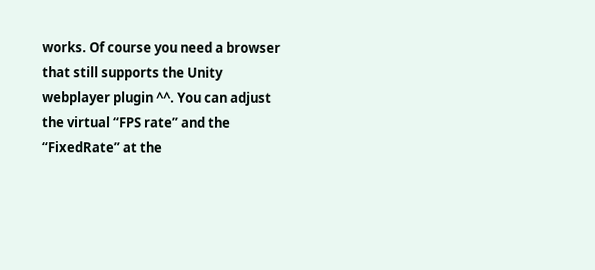works. Of course you need a browser that still supports the Unity webplayer plugin ^^. You can adjust the virtual “FPS rate” and the “FixedRate” at the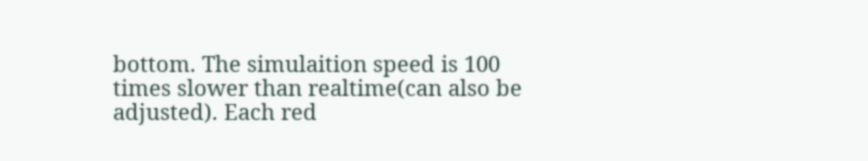bottom. The simulaition speed is 100 times slower than realtime(can also be adjusted). Each red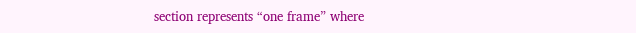section represents “one frame” where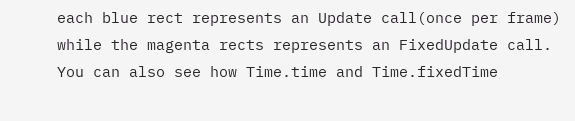each blue rect represents an Update call(once per frame) while the magenta rects represents an FixedUpdate call. You can also see how Time.time and Time.fixedTime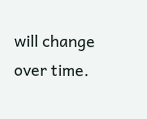will change over time.